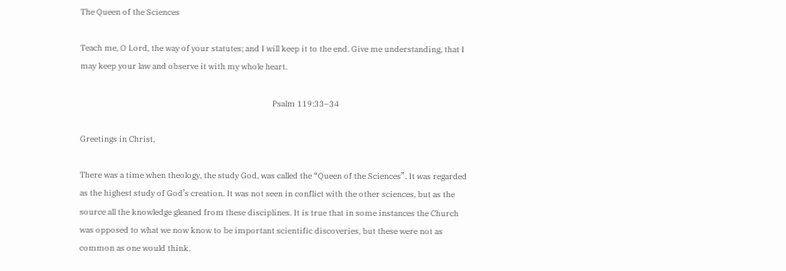The Queen of the Sciences

Teach me, O Lord, the way of your statutes; and I will keep it to the end. Give me understanding, that I may keep your law and observe it with my whole heart.

                                                                                                Psalm 119:33–34

Greetings in Christ,

There was a time when theology, the study God, was called the “Queen of the Sciences”. It was regarded as the highest study of God’s creation. It was not seen in conflict with the other sciences, but as the source all the knowledge gleaned from these disciplines. It is true that in some instances the Church was opposed to what we now know to be important scientific discoveries, but these were not as common as one would think.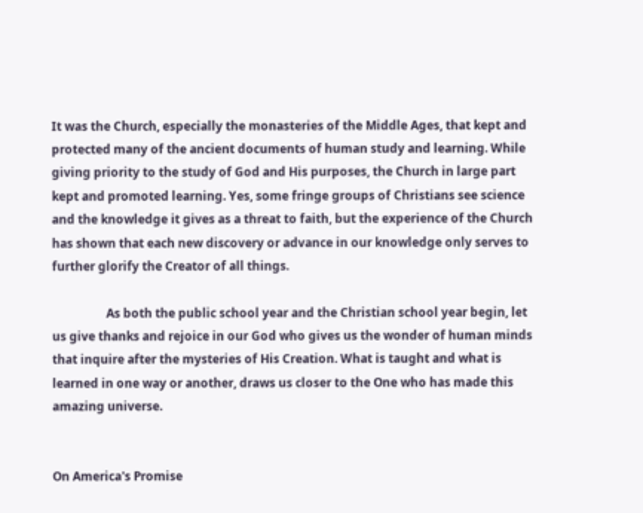It was the Church, especially the monasteries of the Middle Ages, that kept and protected many of the ancient documents of human study and learning. While giving priority to the study of God and His purposes, the Church in large part kept and promoted learning. Yes, some fringe groups of Christians see science and the knowledge it gives as a threat to faith, but the experience of the Church has shown that each new discovery or advance in our knowledge only serves to further glorify the Creator of all things.

                  As both the public school year and the Christian school year begin, let us give thanks and rejoice in our God who gives us the wonder of human minds that inquire after the mysteries of His Creation. What is taught and what is learned in one way or another, draws us closer to the One who has made this amazing universe.


On America's Promise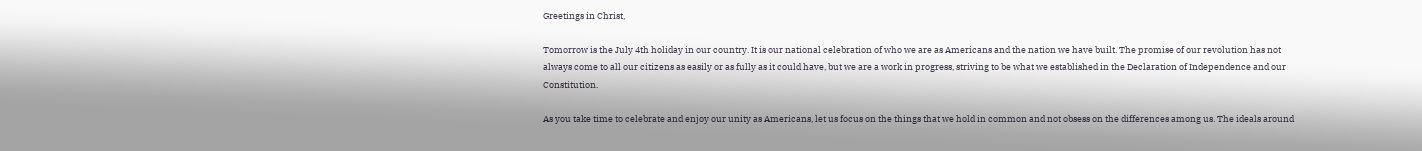Greetings in Christ,

Tomorrow is the July 4th holiday in our country. It is our national celebration of who we are as Americans and the nation we have built. The promise of our revolution has not always come to all our citizens as easily or as fully as it could have, but we are a work in progress, striving to be what we established in the Declaration of Independence and our Constitution.

As you take time to celebrate and enjoy our unity as Americans, let us focus on the things that we hold in common and not obsess on the differences among us. The ideals around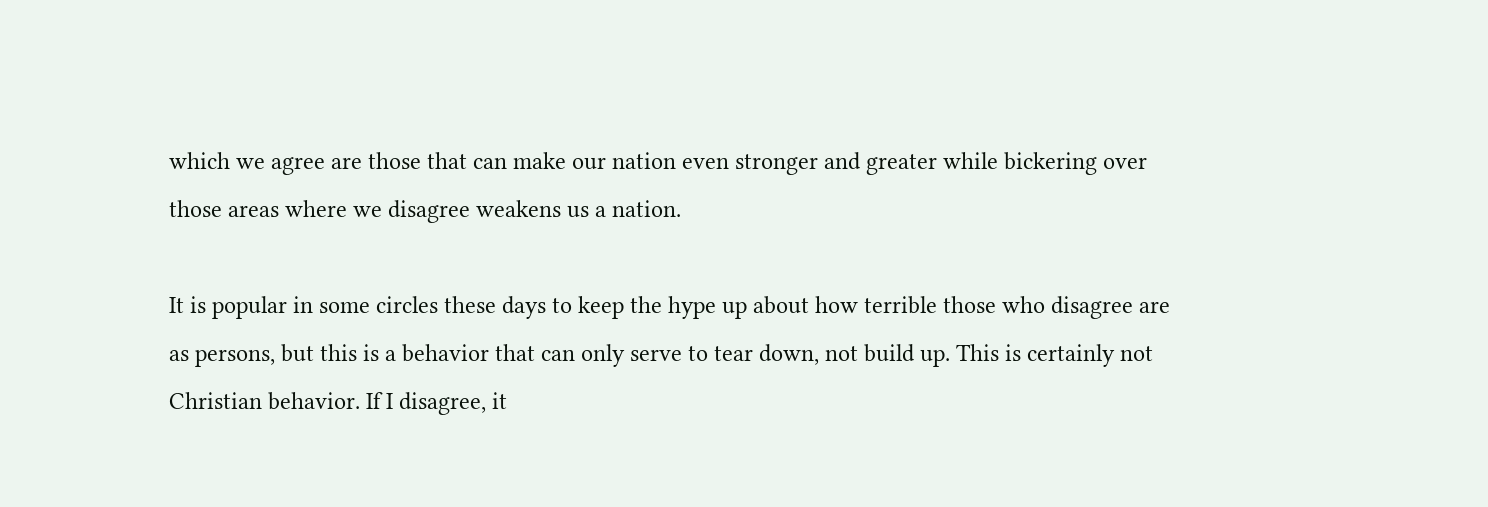which we agree are those that can make our nation even stronger and greater while bickering over those areas where we disagree weakens us a nation.

It is popular in some circles these days to keep the hype up about how terrible those who disagree are as persons, but this is a behavior that can only serve to tear down, not build up. This is certainly not Christian behavior. If I disagree, it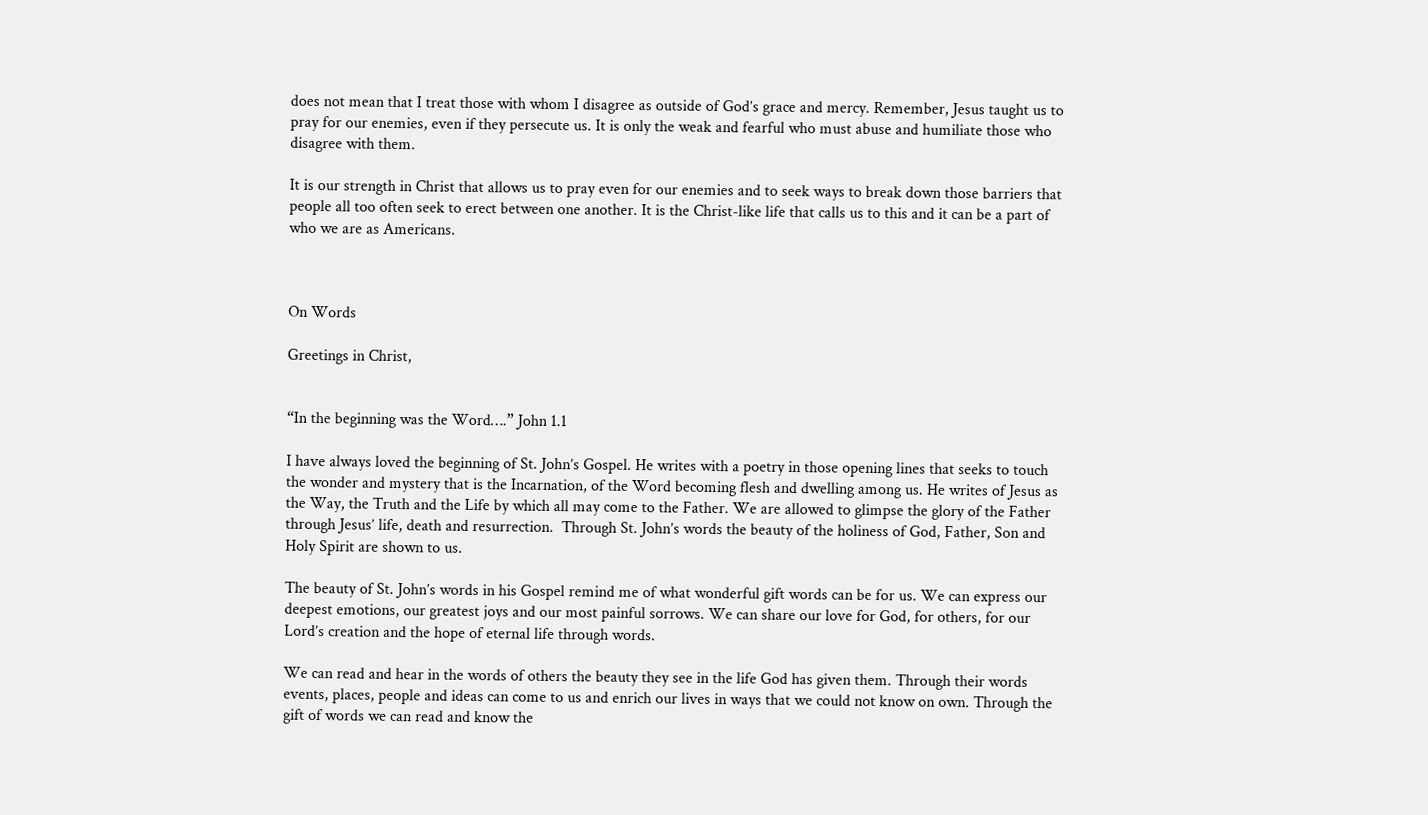does not mean that I treat those with whom I disagree as outside of God’s grace and mercy. Remember, Jesus taught us to pray for our enemies, even if they persecute us. It is only the weak and fearful who must abuse and humiliate those who disagree with them.

It is our strength in Christ that allows us to pray even for our enemies and to seek ways to break down those barriers that people all too often seek to erect between one another. It is the Christ-like life that calls us to this and it can be a part of who we are as Americans.



On Words

Greetings in Christ,


“In the beginning was the Word….” John 1.1

I have always loved the beginning of St. John’s Gospel. He writes with a poetry in those opening lines that seeks to touch the wonder and mystery that is the Incarnation, of the Word becoming flesh and dwelling among us. He writes of Jesus as the Way, the Truth and the Life by which all may come to the Father. We are allowed to glimpse the glory of the Father through Jesus’ life, death and resurrection.  Through St. John’s words the beauty of the holiness of God, Father, Son and Holy Spirit are shown to us.

The beauty of St. John’s words in his Gospel remind me of what wonderful gift words can be for us. We can express our deepest emotions, our greatest joys and our most painful sorrows. We can share our love for God, for others, for our Lord’s creation and the hope of eternal life through words.

We can read and hear in the words of others the beauty they see in the life God has given them. Through their words events, places, people and ideas can come to us and enrich our lives in ways that we could not know on own. Through the gift of words we can read and know the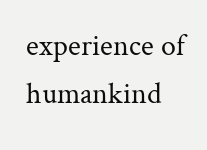experience of humankind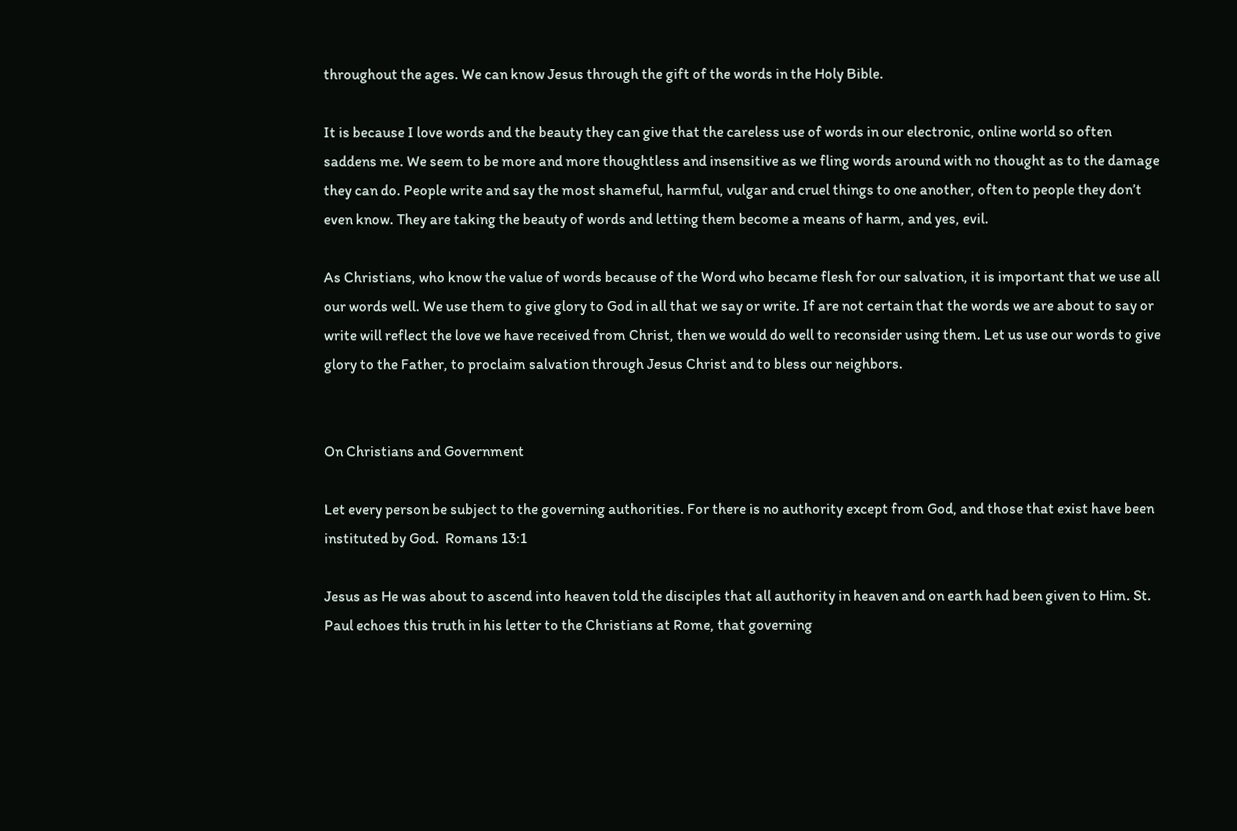throughout the ages. We can know Jesus through the gift of the words in the Holy Bible.

It is because I love words and the beauty they can give that the careless use of words in our electronic, online world so often saddens me. We seem to be more and more thoughtless and insensitive as we fling words around with no thought as to the damage they can do. People write and say the most shameful, harmful, vulgar and cruel things to one another, often to people they don’t even know. They are taking the beauty of words and letting them become a means of harm, and yes, evil.

As Christians, who know the value of words because of the Word who became flesh for our salvation, it is important that we use all our words well. We use them to give glory to God in all that we say or write. If are not certain that the words we are about to say or write will reflect the love we have received from Christ, then we would do well to reconsider using them. Let us use our words to give glory to the Father, to proclaim salvation through Jesus Christ and to bless our neighbors.


On Christians and Government

Let every person be subject to the governing authorities. For there is no authority except from God, and those that exist have been instituted by God.  Romans 13:1

Jesus as He was about to ascend into heaven told the disciples that all authority in heaven and on earth had been given to Him. St. Paul echoes this truth in his letter to the Christians at Rome, that governing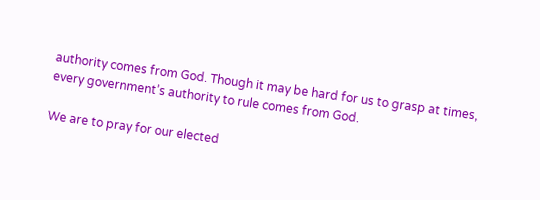authority comes from God. Though it may be hard for us to grasp at times, every government’s authority to rule comes from God.

We are to pray for our elected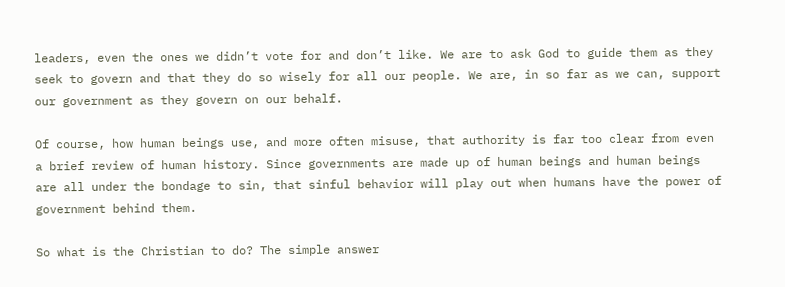leaders, even the ones we didn’t vote for and don’t like. We are to ask God to guide them as they seek to govern and that they do so wisely for all our people. We are, in so far as we can, support our government as they govern on our behalf.

Of course, how human beings use, and more often misuse, that authority is far too clear from even a brief review of human history. Since governments are made up of human beings and human beings are all under the bondage to sin, that sinful behavior will play out when humans have the power of government behind them.

So what is the Christian to do? The simple answer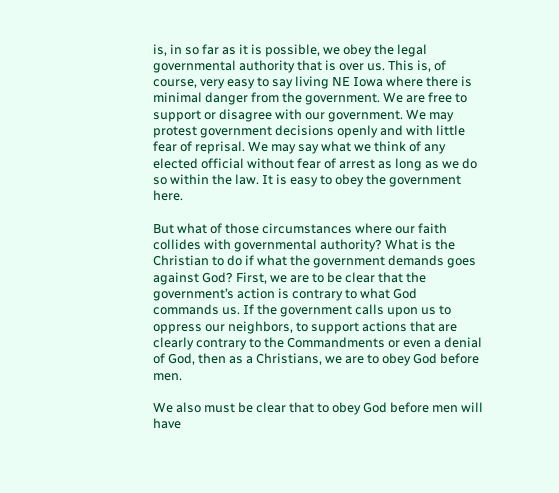is, in so far as it is possible, we obey the legal governmental authority that is over us. This is, of course, very easy to say living NE Iowa where there is minimal danger from the government. We are free to support or disagree with our government. We may protest government decisions openly and with little fear of reprisal. We may say what we think of any elected official without fear of arrest as long as we do so within the law. It is easy to obey the government here.

But what of those circumstances where our faith collides with governmental authority? What is the Christian to do if what the government demands goes against God? First, we are to be clear that the government’s action is contrary to what God commands us. If the government calls upon us to oppress our neighbors, to support actions that are clearly contrary to the Commandments or even a denial of God, then as a Christians, we are to obey God before men.

We also must be clear that to obey God before men will have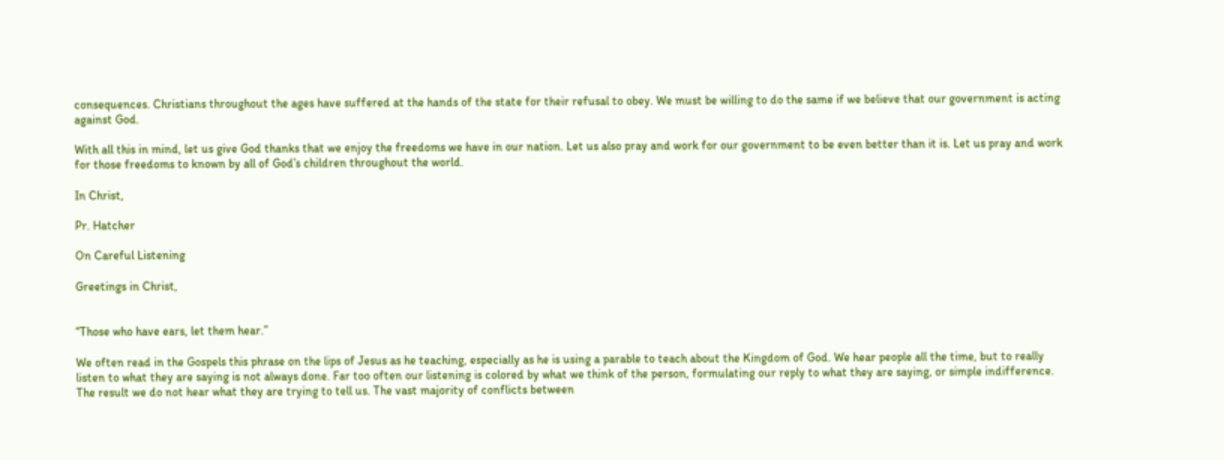consequences. Christians throughout the ages have suffered at the hands of the state for their refusal to obey. We must be willing to do the same if we believe that our government is acting against God.

With all this in mind, let us give God thanks that we enjoy the freedoms we have in our nation. Let us also pray and work for our government to be even better than it is. Let us pray and work for those freedoms to known by all of God’s children throughout the world.

In Christ,

Pr. Hatcher

On Careful Listening

Greetings in Christ,


“Those who have ears, let them hear.”

We often read in the Gospels this phrase on the lips of Jesus as he teaching, especially as he is using a parable to teach about the Kingdom of God. We hear people all the time, but to really listen to what they are saying is not always done. Far too often our listening is colored by what we think of the person, formulating our reply to what they are saying, or simple indifference.  The result we do not hear what they are trying to tell us. The vast majority of conflicts between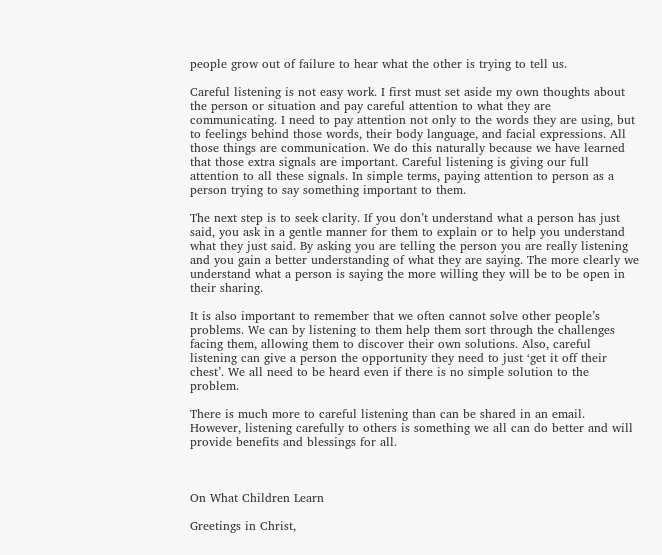people grow out of failure to hear what the other is trying to tell us.

Careful listening is not easy work. I first must set aside my own thoughts about the person or situation and pay careful attention to what they are communicating. I need to pay attention not only to the words they are using, but to feelings behind those words, their body language, and facial expressions. All those things are communication. We do this naturally because we have learned that those extra signals are important. Careful listening is giving our full attention to all these signals. In simple terms, paying attention to person as a person trying to say something important to them.

The next step is to seek clarity. If you don’t understand what a person has just said, you ask in a gentle manner for them to explain or to help you understand what they just said. By asking you are telling the person you are really listening and you gain a better understanding of what they are saying. The more clearly we understand what a person is saying the more willing they will be to be open in their sharing.

It is also important to remember that we often cannot solve other people’s problems. We can by listening to them help them sort through the challenges facing them, allowing them to discover their own solutions. Also, careful listening can give a person the opportunity they need to just ‘get it off their chest’. We all need to be heard even if there is no simple solution to the problem.

There is much more to careful listening than can be shared in an email. However, listening carefully to others is something we all can do better and will provide benefits and blessings for all.



On What Children Learn

Greetings in Christ,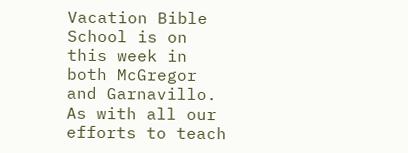Vacation Bible School is on this week in both McGregor and Garnavillo. As with all our efforts to teach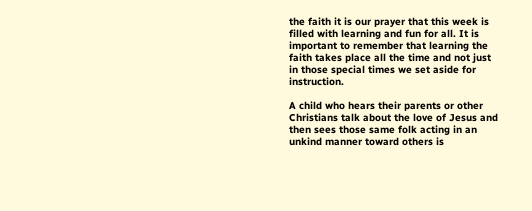the faith it is our prayer that this week is filled with learning and fun for all. It is important to remember that learning the faith takes place all the time and not just in those special times we set aside for instruction.

A child who hears their parents or other Christians talk about the love of Jesus and then sees those same folk acting in an unkind manner toward others is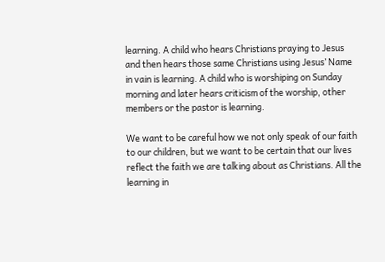learning. A child who hears Christians praying to Jesus and then hears those same Christians using Jesus’ Name in vain is learning. A child who is worshiping on Sunday morning and later hears criticism of the worship, other members or the pastor is learning.

We want to be careful how we not only speak of our faith to our children, but we want to be certain that our lives reflect the faith we are talking about as Christians. All the learning in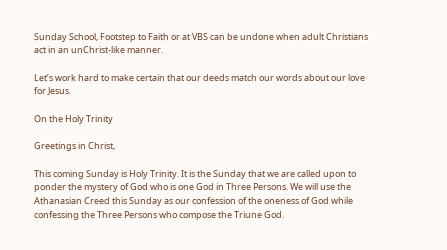Sunday School, Footstep to Faith or at VBS can be undone when adult Christians act in an unChrist-like manner.

Let’s work hard to make certain that our deeds match our words about our love for Jesus.

On the Holy Trinity

Greetings in Christ,

This coming Sunday is Holy Trinity. It is the Sunday that we are called upon to ponder the mystery of God who is one God in Three Persons. We will use the Athanasian Creed this Sunday as our confession of the oneness of God while confessing the Three Persons who compose the Triune God.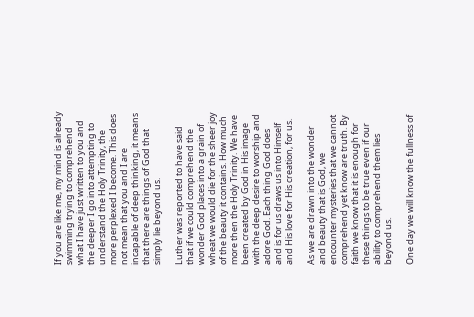If you are like me, my mind is already swimming trying to comprehend what I have just written to you and the deeper I go into attempting to understand the Holy Trinity, the more perplexed I become. This does not mean that you and I are incapable of deep thinking, it means that there are things of God that simply lie beyond us.

Luther was reported to have said that if we could comprehend the wonder God places into a grain of wheat we would die for the sheer joy of the beauty it contains. How much more then the Holy Trinity. We have been created by God in His image with the deep desire to worship and adore God. Each thing God does and is for us draws us into Himself and His love for His creation, for us.

As we are drawn into the wonder and beauty that is God, we encounter mysteries that we cannot comprehend yet know are truth. By faith we know that it is enough for these things to be true even if our ability to comprehend them lies beyond us.

One day we will know the fullness of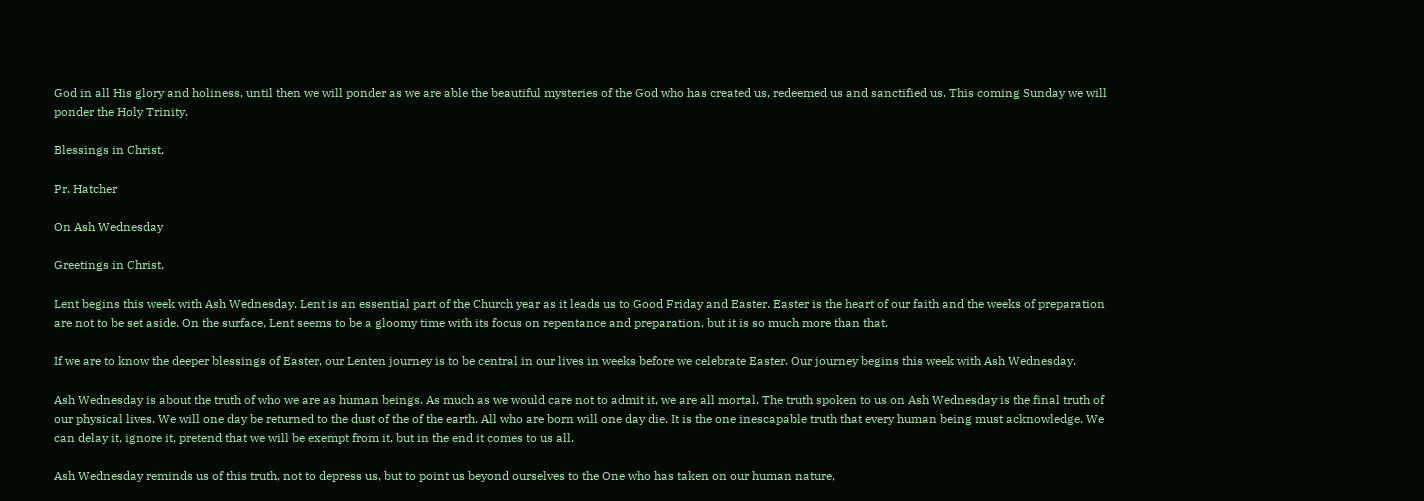God in all His glory and holiness, until then we will ponder as we are able the beautiful mysteries of the God who has created us, redeemed us and sanctified us. This coming Sunday we will ponder the Holy Trinity.

Blessings in Christ,

Pr. Hatcher

On Ash Wednesday

Greetings in Christ,

Lent begins this week with Ash Wednesday. Lent is an essential part of the Church year as it leads us to Good Friday and Easter. Easter is the heart of our faith and the weeks of preparation are not to be set aside. On the surface, Lent seems to be a gloomy time with its focus on repentance and preparation, but it is so much more than that.

If we are to know the deeper blessings of Easter, our Lenten journey is to be central in our lives in weeks before we celebrate Easter. Our journey begins this week with Ash Wednesday.

Ash Wednesday is about the truth of who we are as human beings. As much as we would care not to admit it, we are all mortal. The truth spoken to us on Ash Wednesday is the final truth of our physical lives. We will one day be returned to the dust of the of the earth. All who are born will one day die. It is the one inescapable truth that every human being must acknowledge. We can delay it, ignore it, pretend that we will be exempt from it, but in the end it comes to us all.

Ash Wednesday reminds us of this truth, not to depress us, but to point us beyond ourselves to the One who has taken on our human nature,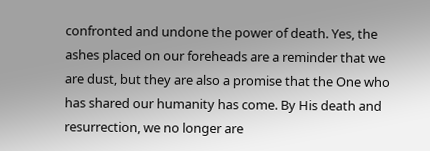confronted and undone the power of death. Yes, the ashes placed on our foreheads are a reminder that we are dust, but they are also a promise that the One who has shared our humanity has come. By His death and resurrection, we no longer are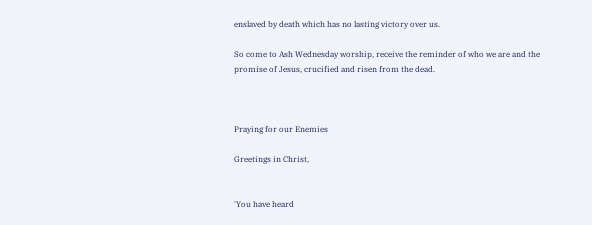enslaved by death which has no lasting victory over us.

So come to Ash Wednesday worship, receive the reminder of who we are and the promise of Jesus, crucified and risen from the dead.



Praying for our Enemies

Greetings in Christ,


'You have heard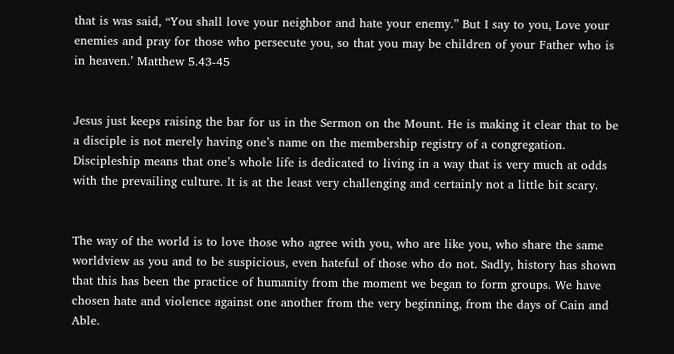that is was said, “You shall love your neighbor and hate your enemy.” But I say to you, Love your enemies and pray for those who persecute you, so that you may be children of your Father who is in heaven.’ Matthew 5.43-45


Jesus just keeps raising the bar for us in the Sermon on the Mount. He is making it clear that to be a disciple is not merely having one’s name on the membership registry of a congregation. Discipleship means that one’s whole life is dedicated to living in a way that is very much at odds with the prevailing culture. It is at the least very challenging and certainly not a little bit scary.


The way of the world is to love those who agree with you, who are like you, who share the same worldview as you and to be suspicious, even hateful of those who do not. Sadly, history has shown that this has been the practice of humanity from the moment we began to form groups. We have chosen hate and violence against one another from the very beginning, from the days of Cain and Able.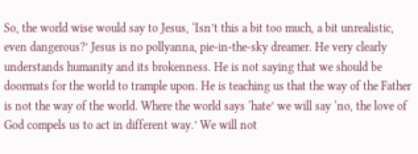So, the world wise would say to Jesus, ‘Isn’t this a bit too much, a bit unrealistic, even dangerous?’ Jesus is no pollyanna, pie-in-the-sky dreamer. He very clearly understands humanity and its brokenness. He is not saying that we should be doormats for the world to trample upon. He is teaching us that the way of the Father is not the way of the world. Where the world says ‘hate’ we will say ‘no, the love of God compels us to act in different way.’ We will not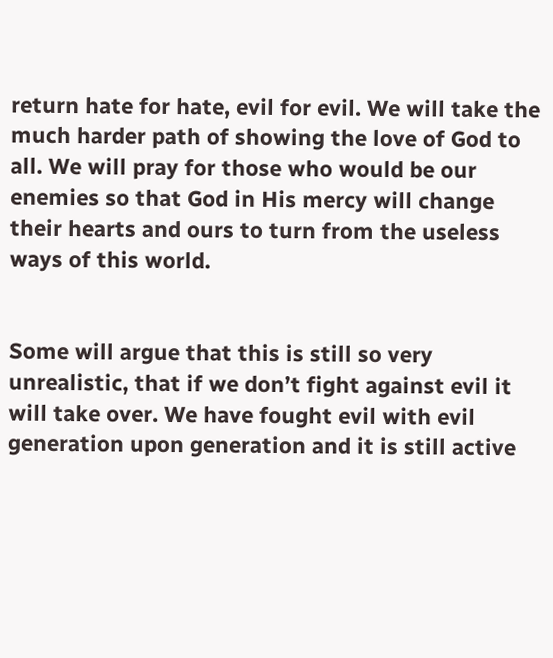return hate for hate, evil for evil. We will take the much harder path of showing the love of God to all. We will pray for those who would be our enemies so that God in His mercy will change their hearts and ours to turn from the useless ways of this world.


Some will argue that this is still so very unrealistic, that if we don’t fight against evil it will take over. We have fought evil with evil generation upon generation and it is still active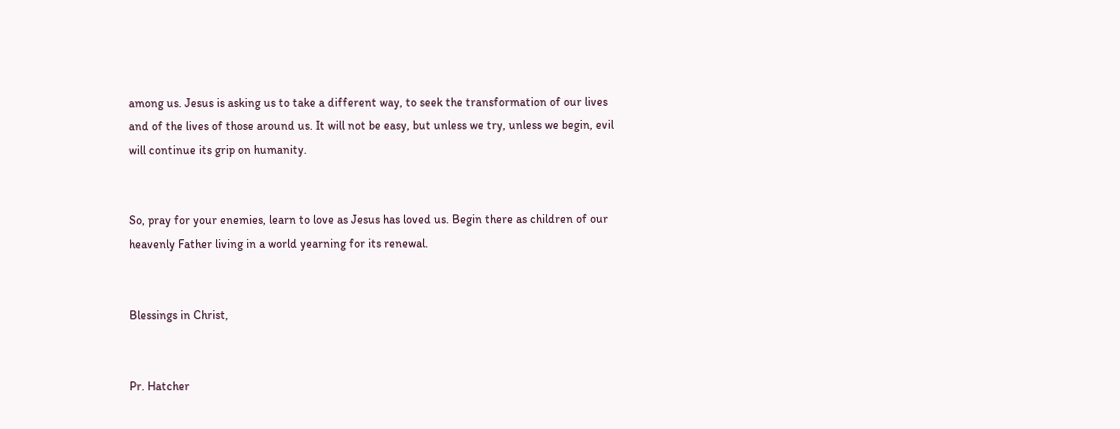among us. Jesus is asking us to take a different way, to seek the transformation of our lives and of the lives of those around us. It will not be easy, but unless we try, unless we begin, evil will continue its grip on humanity.


So, pray for your enemies, learn to love as Jesus has loved us. Begin there as children of our heavenly Father living in a world yearning for its renewal.


Blessings in Christ,


Pr. Hatcher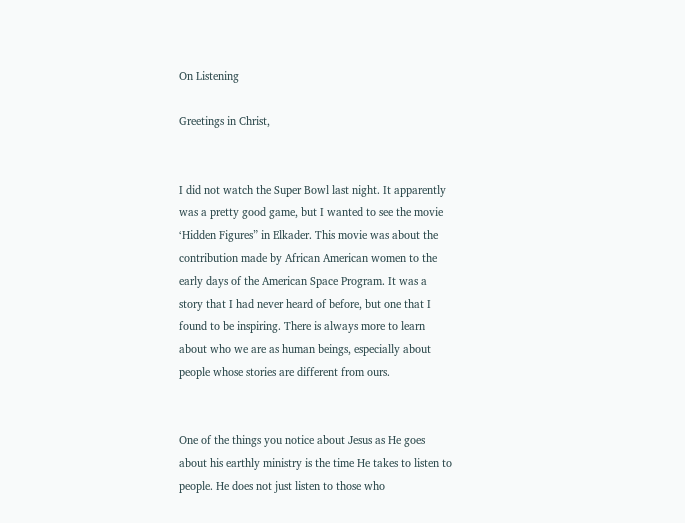On Listening

Greetings in Christ,


I did not watch the Super Bowl last night. It apparently was a pretty good game, but I wanted to see the movie ‘Hidden Figures” in Elkader. This movie was about the contribution made by African American women to the early days of the American Space Program. It was a story that I had never heard of before, but one that I found to be inspiring. There is always more to learn about who we are as human beings, especially about people whose stories are different from ours.


One of the things you notice about Jesus as He goes about his earthly ministry is the time He takes to listen to people. He does not just listen to those who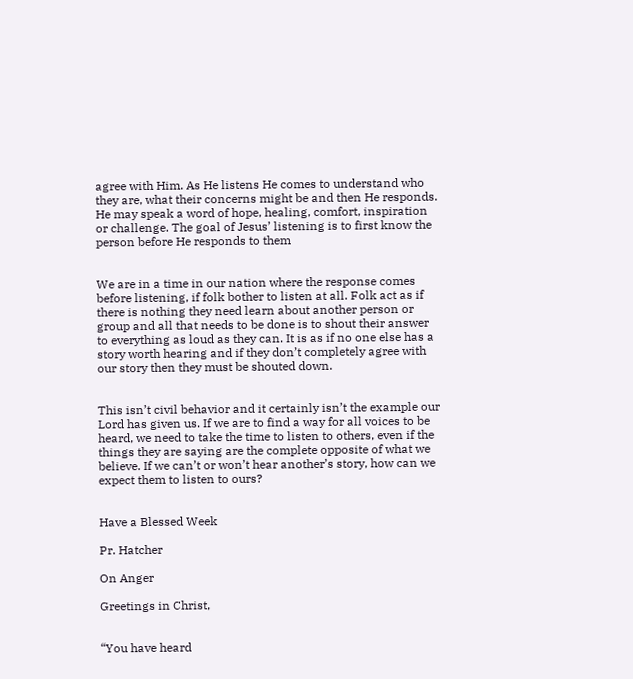agree with Him. As He listens He comes to understand who they are, what their concerns might be and then He responds. He may speak a word of hope, healing, comfort, inspiration or challenge. The goal of Jesus’ listening is to first know the person before He responds to them


We are in a time in our nation where the response comes before listening, if folk bother to listen at all. Folk act as if there is nothing they need learn about another person or group and all that needs to be done is to shout their answer to everything as loud as they can. It is as if no one else has a story worth hearing and if they don’t completely agree with our story then they must be shouted down.


This isn’t civil behavior and it certainly isn’t the example our Lord has given us. If we are to find a way for all voices to be heard, we need to take the time to listen to others, even if the things they are saying are the complete opposite of what we believe. If we can’t or won’t hear another’s story, how can we expect them to listen to ours?


Have a Blessed Week

Pr. Hatcher

On Anger

Greetings in Christ,


“You have heard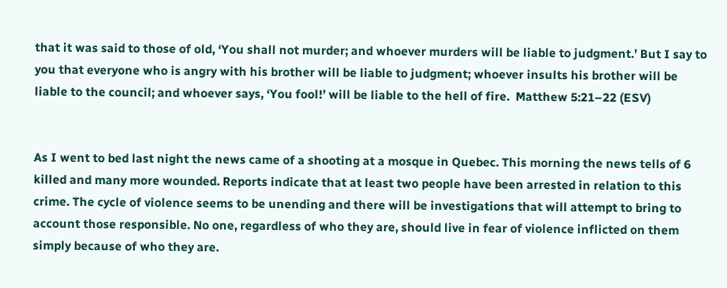that it was said to those of old, ‘You shall not murder; and whoever murders will be liable to judgment.’ But I say to you that everyone who is angry with his brother will be liable to judgment; whoever insults his brother will be liable to the council; and whoever says, ‘You fool!’ will be liable to the hell of fire.  Matthew 5:21–22 (ESV)


As I went to bed last night the news came of a shooting at a mosque in Quebec. This morning the news tells of 6 killed and many more wounded. Reports indicate that at least two people have been arrested in relation to this crime. The cycle of violence seems to be unending and there will be investigations that will attempt to bring to account those responsible. No one, regardless of who they are, should live in fear of violence inflicted on them simply because of who they are.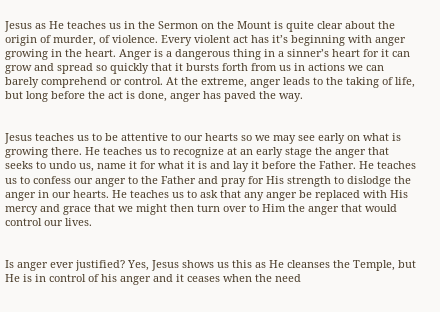Jesus as He teaches us in the Sermon on the Mount is quite clear about the origin of murder, of violence. Every violent act has it’s beginning with anger growing in the heart. Anger is a dangerous thing in a sinner’s heart for it can grow and spread so quickly that it bursts forth from us in actions we can barely comprehend or control. At the extreme, anger leads to the taking of life, but long before the act is done, anger has paved the way.


Jesus teaches us to be attentive to our hearts so we may see early on what is growing there. He teaches us to recognize at an early stage the anger that seeks to undo us, name it for what it is and lay it before the Father. He teaches us to confess our anger to the Father and pray for His strength to dislodge the anger in our hearts. He teaches us to ask that any anger be replaced with His mercy and grace that we might then turn over to Him the anger that would control our lives.


Is anger ever justified? Yes, Jesus shows us this as He cleanses the Temple, but He is in control of his anger and it ceases when the need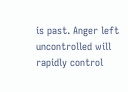is past. Anger left uncontrolled will rapidly control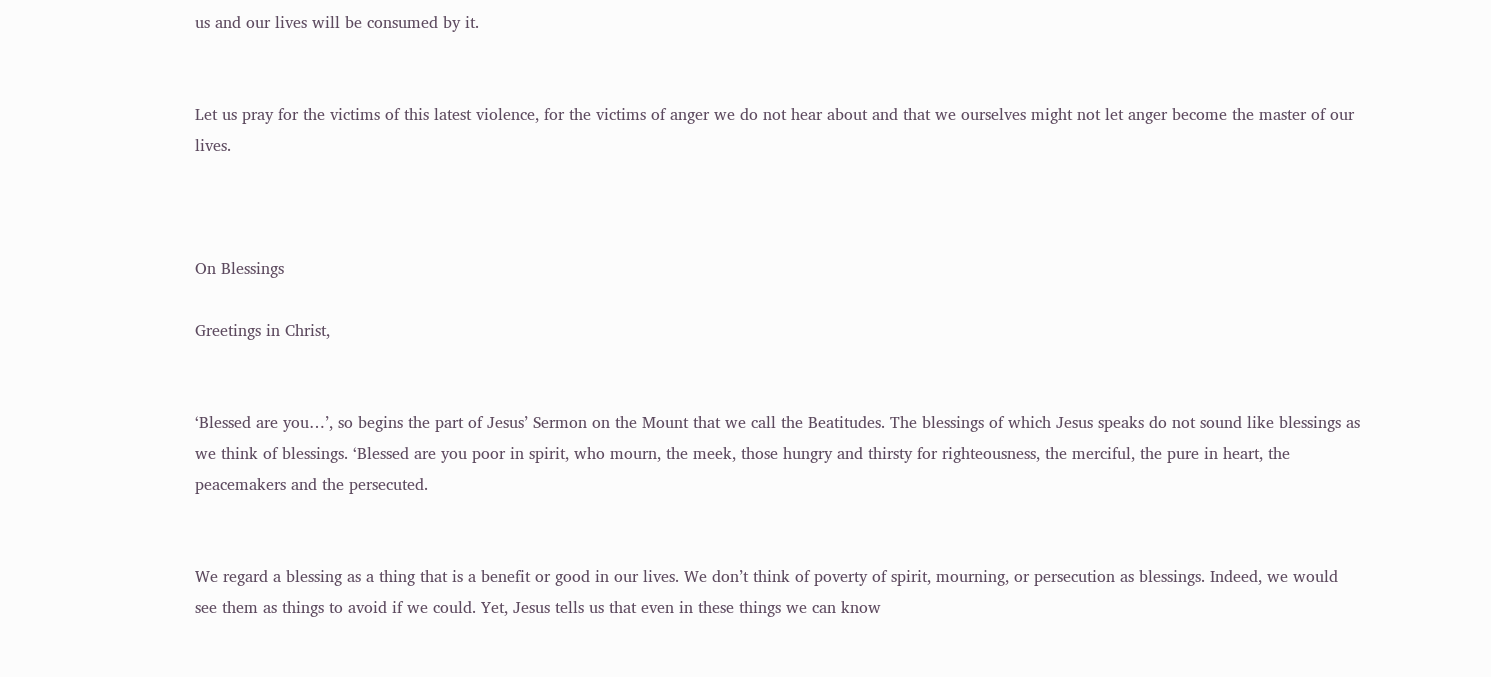us and our lives will be consumed by it.


Let us pray for the victims of this latest violence, for the victims of anger we do not hear about and that we ourselves might not let anger become the master of our lives.



On Blessings

Greetings in Christ,


‘Blessed are you…’, so begins the part of Jesus’ Sermon on the Mount that we call the Beatitudes. The blessings of which Jesus speaks do not sound like blessings as we think of blessings. ‘Blessed are you poor in spirit, who mourn, the meek, those hungry and thirsty for righteousness, the merciful, the pure in heart, the peacemakers and the persecuted.


We regard a blessing as a thing that is a benefit or good in our lives. We don’t think of poverty of spirit, mourning, or persecution as blessings. Indeed, we would see them as things to avoid if we could. Yet, Jesus tells us that even in these things we can know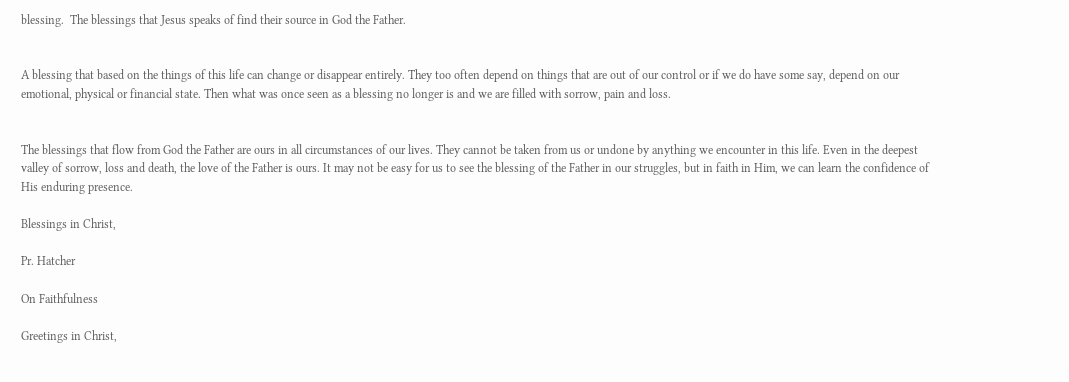blessing.  The blessings that Jesus speaks of find their source in God the Father.


A blessing that based on the things of this life can change or disappear entirely. They too often depend on things that are out of our control or if we do have some say, depend on our emotional, physical or financial state. Then what was once seen as a blessing no longer is and we are filled with sorrow, pain and loss.


The blessings that flow from God the Father are ours in all circumstances of our lives. They cannot be taken from us or undone by anything we encounter in this life. Even in the deepest valley of sorrow, loss and death, the love of the Father is ours. It may not be easy for us to see the blessing of the Father in our struggles, but in faith in Him, we can learn the confidence of His enduring presence.

Blessings in Christ,

Pr. Hatcher

On Faithfulness

Greetings in Christ,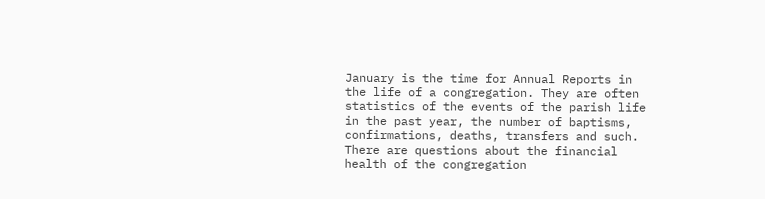January is the time for Annual Reports in the life of a congregation. They are often statistics of the events of the parish life in the past year, the number of baptisms, confirmations, deaths, transfers and such. There are questions about the financial health of the congregation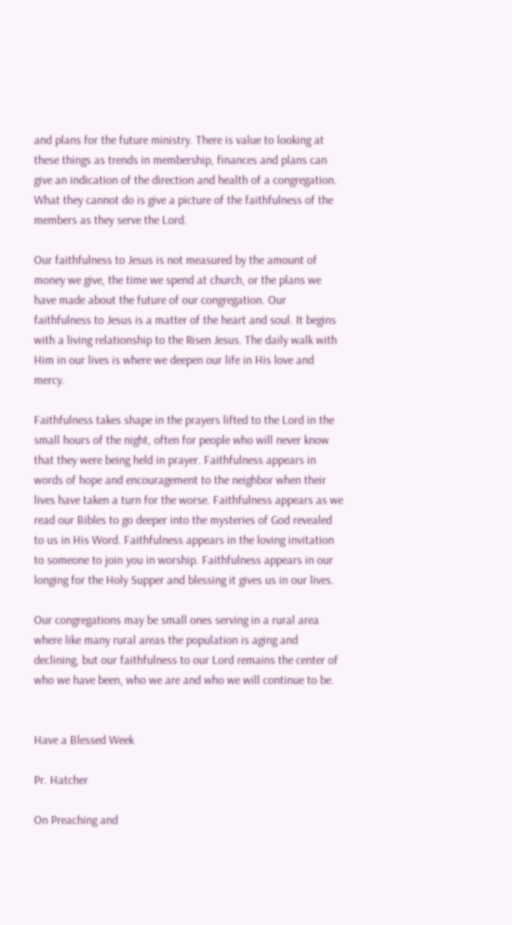and plans for the future ministry. There is value to looking at these things as trends in membership, finances and plans can give an indication of the direction and health of a congregation. What they cannot do is give a picture of the faithfulness of the members as they serve the Lord.

Our faithfulness to Jesus is not measured by the amount of money we give, the time we spend at church, or the plans we have made about the future of our congregation. Our faithfulness to Jesus is a matter of the heart and soul. It begins with a living relationship to the Risen Jesus. The daily walk with Him in our lives is where we deepen our life in His love and mercy.

Faithfulness takes shape in the prayers lifted to the Lord in the small hours of the night, often for people who will never know that they were being held in prayer. Faithfulness appears in words of hope and encouragement to the neighbor when their lives have taken a turn for the worse. Faithfulness appears as we read our Bibles to go deeper into the mysteries of God revealed to us in His Word. Faithfulness appears in the loving invitation to someone to join you in worship. Faithfulness appears in our longing for the Holy Supper and blessing it gives us in our lives.

Our congregations may be small ones serving in a rural area where like many rural areas the population is aging and declining, but our faithfulness to our Lord remains the center of who we have been, who we are and who we will continue to be.


Have a Blessed Week

Pr. Hatcher

On Preaching and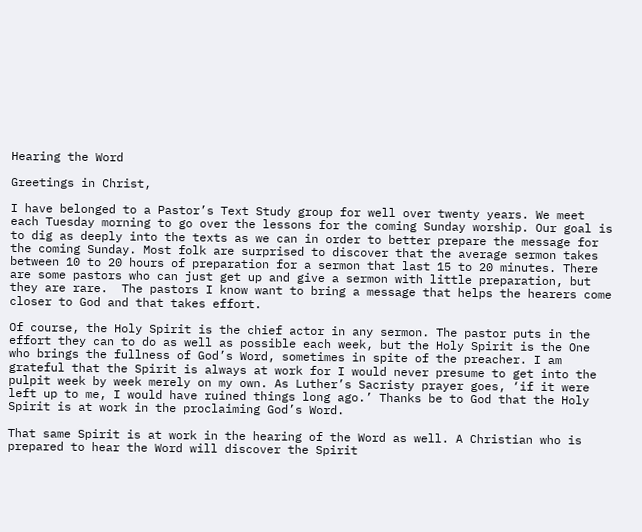Hearing the Word

Greetings in Christ,

I have belonged to a Pastor’s Text Study group for well over twenty years. We meet each Tuesday morning to go over the lessons for the coming Sunday worship. Our goal is to dig as deeply into the texts as we can in order to better prepare the message for the coming Sunday. Most folk are surprised to discover that the average sermon takes between 10 to 20 hours of preparation for a sermon that last 15 to 20 minutes. There are some pastors who can just get up and give a sermon with little preparation, but they are rare.  The pastors I know want to bring a message that helps the hearers come closer to God and that takes effort.

Of course, the Holy Spirit is the chief actor in any sermon. The pastor puts in the effort they can to do as well as possible each week, but the Holy Spirit is the One who brings the fullness of God’s Word, sometimes in spite of the preacher. I am grateful that the Spirit is always at work for I would never presume to get into the pulpit week by week merely on my own. As Luther’s Sacristy prayer goes, ‘if it were left up to me, I would have ruined things long ago.’ Thanks be to God that the Holy Spirit is at work in the proclaiming God’s Word.

That same Spirit is at work in the hearing of the Word as well. A Christian who is prepared to hear the Word will discover the Spirit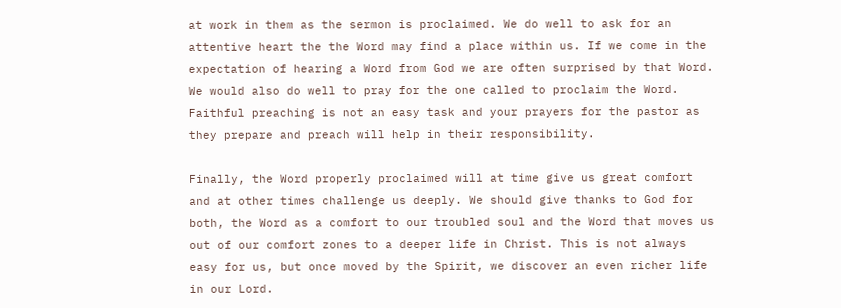at work in them as the sermon is proclaimed. We do well to ask for an attentive heart the the Word may find a place within us. If we come in the expectation of hearing a Word from God we are often surprised by that Word. We would also do well to pray for the one called to proclaim the Word. Faithful preaching is not an easy task and your prayers for the pastor as they prepare and preach will help in their responsibility.

Finally, the Word properly proclaimed will at time give us great comfort and at other times challenge us deeply. We should give thanks to God for both, the Word as a comfort to our troubled soul and the Word that moves us out of our comfort zones to a deeper life in Christ. This is not always easy for us, but once moved by the Spirit, we discover an even richer life in our Lord.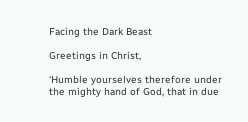Facing the Dark Beast

Greetings in Christ,

‘Humble yourselves therefore under the mighty hand of God, that in due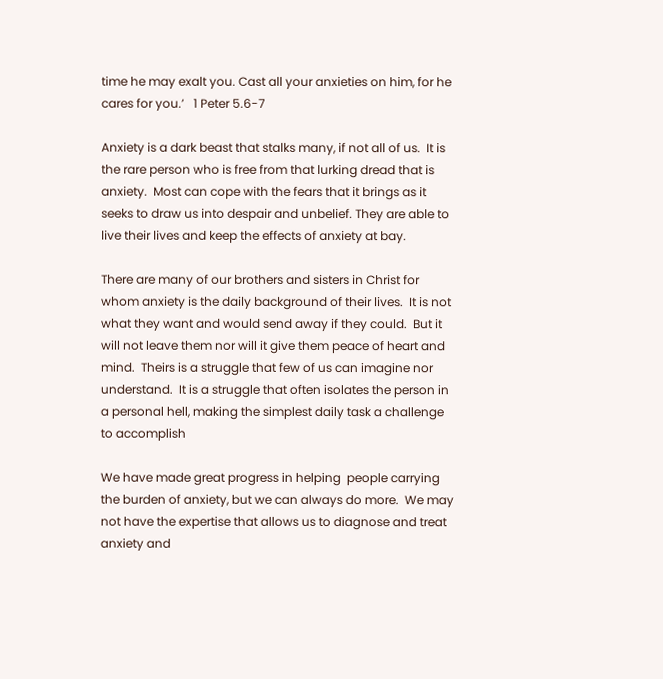time he may exalt you. Cast all your anxieties on him, for he cares for you.’   1 Peter 5.6-7

Anxiety is a dark beast that stalks many, if not all of us.  It is the rare person who is free from that lurking dread that is anxiety.  Most can cope with the fears that it brings as it seeks to draw us into despair and unbelief. They are able to live their lives and keep the effects of anxiety at bay.

There are many of our brothers and sisters in Christ for whom anxiety is the daily background of their lives.  It is not what they want and would send away if they could.  But it will not leave them nor will it give them peace of heart and mind.  Theirs is a struggle that few of us can imagine nor understand.  It is a struggle that often isolates the person in a personal hell, making the simplest daily task a challenge to accomplish

We have made great progress in helping  people carrying the burden of anxiety, but we can always do more.  We may not have the expertise that allows us to diagnose and treat anxiety and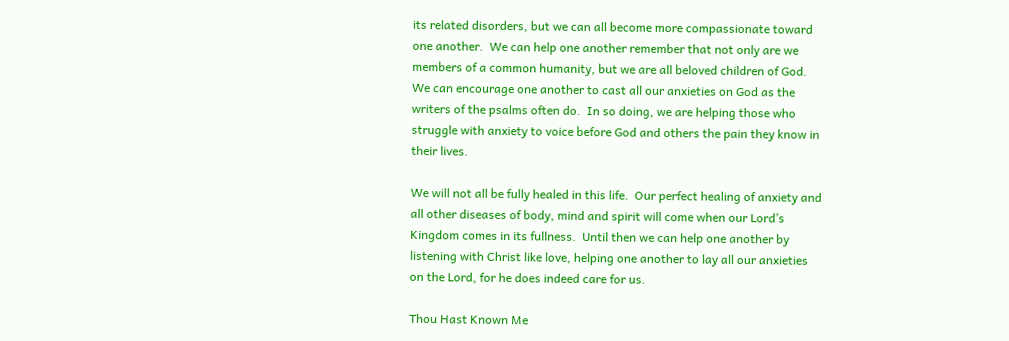its related disorders, but we can all become more compassionate toward one another.  We can help one another remember that not only are we members of a common humanity, but we are all beloved children of God.  We can encourage one another to cast all our anxieties on God as the writers of the psalms often do.  In so doing, we are helping those who struggle with anxiety to voice before God and others the pain they know in their lives.

We will not all be fully healed in this life.  Our perfect healing of anxiety and all other diseases of body, mind and spirit will come when our Lord’s Kingdom comes in its fullness.  Until then we can help one another by listening with Christ like love, helping one another to lay all our anxieties on the Lord, for he does indeed care for us.

Thou Hast Known Me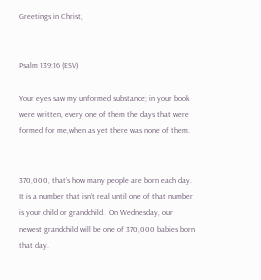Greetings in Christ,


Psalm 139:16 (ESV)

Your eyes saw my unformed substance; in your book were written, every one of them the days that were formed for me,when as yet there was none of them.


370,000, that’s how many people are born each day.  It is a number that isn’t real until one of that number is your child or grandchild.  On Wednesday, our newest grandchild will be one of 370,000 babies born that day.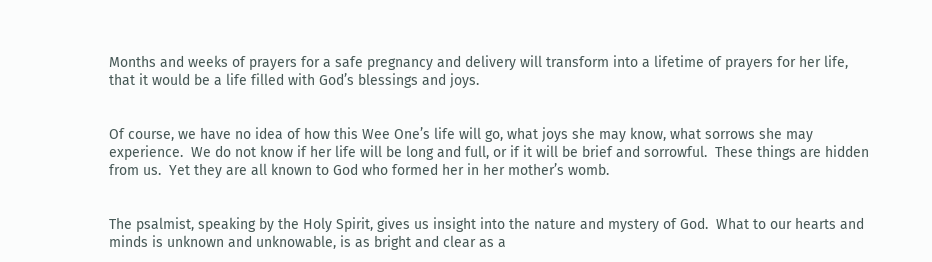Months and weeks of prayers for a safe pregnancy and delivery will transform into a lifetime of prayers for her life, that it would be a life filled with God’s blessings and joys.


Of course, we have no idea of how this Wee One’s life will go, what joys she may know, what sorrows she may experience.  We do not know if her life will be long and full, or if it will be brief and sorrowful.  These things are hidden from us.  Yet they are all known to God who formed her in her mother’s womb.


The psalmist, speaking by the Holy Spirit, gives us insight into the nature and mystery of God.  What to our hearts and minds is unknown and unknowable, is as bright and clear as a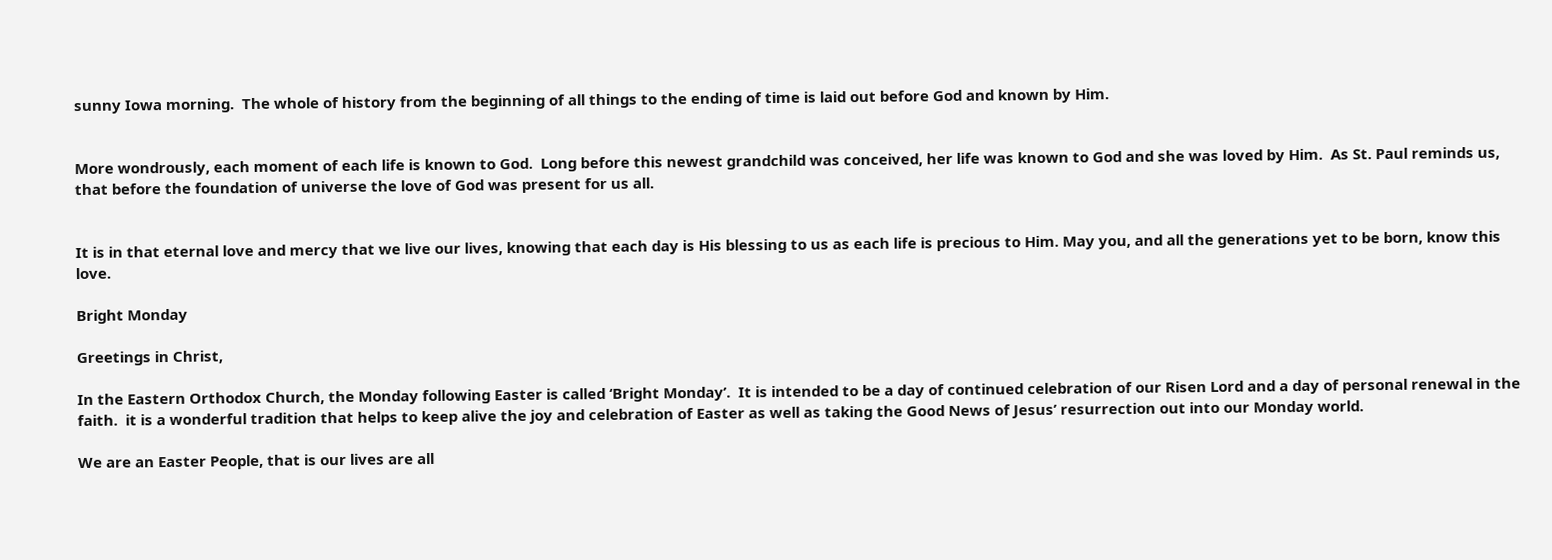sunny Iowa morning.  The whole of history from the beginning of all things to the ending of time is laid out before God and known by Him.


More wondrously, each moment of each life is known to God.  Long before this newest grandchild was conceived, her life was known to God and she was loved by Him.  As St. Paul reminds us, that before the foundation of universe the love of God was present for us all.


It is in that eternal love and mercy that we live our lives, knowing that each day is His blessing to us as each life is precious to Him. May you, and all the generations yet to be born, know this love.

Bright Monday

Greetings in Christ,

In the Eastern Orthodox Church, the Monday following Easter is called ‘Bright Monday’.  It is intended to be a day of continued celebration of our Risen Lord and a day of personal renewal in the faith.  it is a wonderful tradition that helps to keep alive the joy and celebration of Easter as well as taking the Good News of Jesus’ resurrection out into our Monday world.

We are an Easter People, that is our lives are all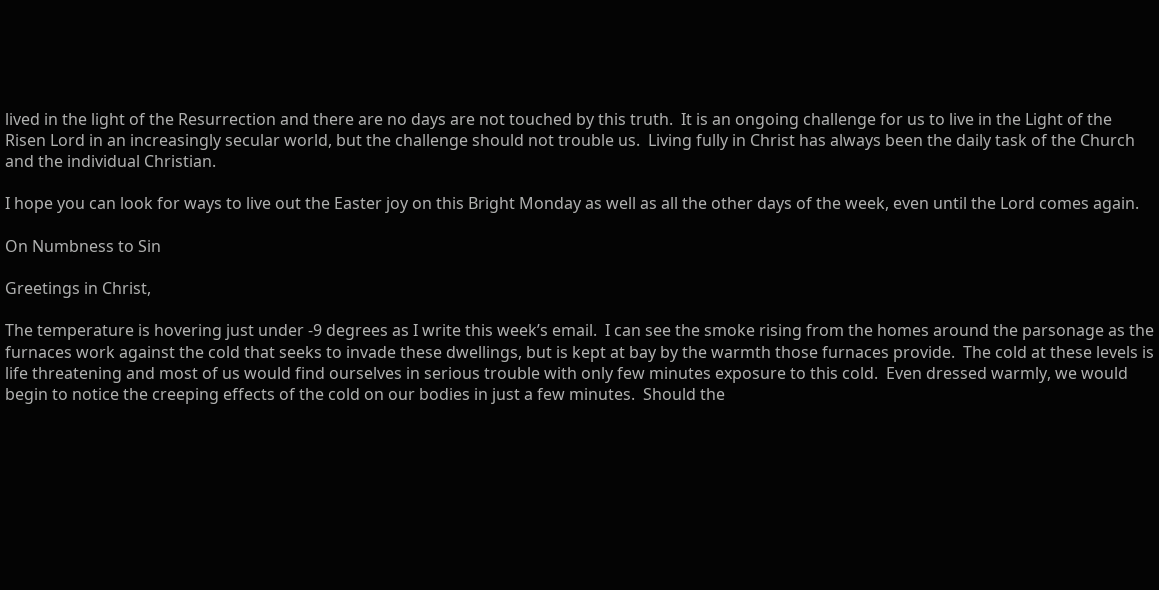lived in the light of the Resurrection and there are no days are not touched by this truth.  It is an ongoing challenge for us to live in the Light of the Risen Lord in an increasingly secular world, but the challenge should not trouble us.  Living fully in Christ has always been the daily task of the Church and the individual Christian.

I hope you can look for ways to live out the Easter joy on this Bright Monday as well as all the other days of the week, even until the Lord comes again.

On Numbness to Sin

Greetings in Christ,

The temperature is hovering just under -9 degrees as I write this week’s email.  I can see the smoke rising from the homes around the parsonage as the furnaces work against the cold that seeks to invade these dwellings, but is kept at bay by the warmth those furnaces provide.  The cold at these levels is life threatening and most of us would find ourselves in serious trouble with only few minutes exposure to this cold.  Even dressed warmly, we would begin to notice the creeping effects of the cold on our bodies in just a few minutes.  Should the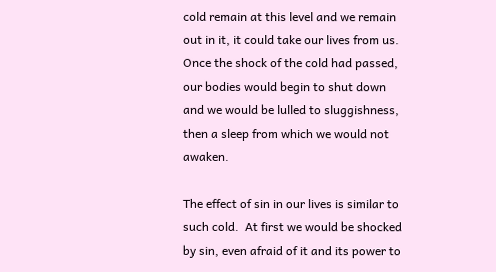cold remain at this level and we remain out in it, it could take our lives from us.  Once the shock of the cold had passed, our bodies would begin to shut down and we would be lulled to sluggishness, then a sleep from which we would not awaken.

The effect of sin in our lives is similar to such cold.  At first we would be shocked by sin, even afraid of it and its power to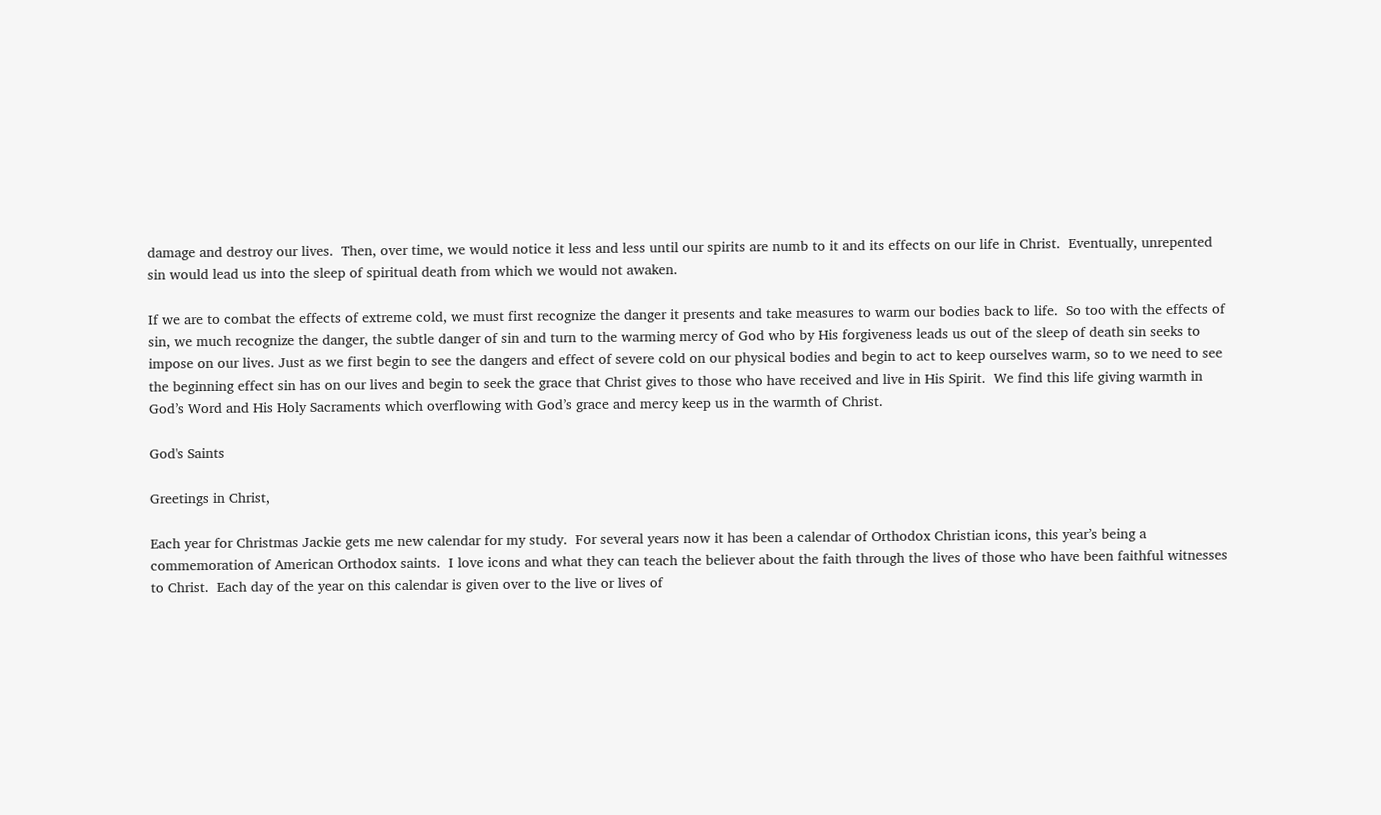damage and destroy our lives.  Then, over time, we would notice it less and less until our spirits are numb to it and its effects on our life in Christ.  Eventually, unrepented sin would lead us into the sleep of spiritual death from which we would not awaken.

If we are to combat the effects of extreme cold, we must first recognize the danger it presents and take measures to warm our bodies back to life.  So too with the effects of sin, we much recognize the danger, the subtle danger of sin and turn to the warming mercy of God who by His forgiveness leads us out of the sleep of death sin seeks to impose on our lives. Just as we first begin to see the dangers and effect of severe cold on our physical bodies and begin to act to keep ourselves warm, so to we need to see the beginning effect sin has on our lives and begin to seek the grace that Christ gives to those who have received and live in His Spirit.  We find this life giving warmth in God’s Word and His Holy Sacraments which overflowing with God’s grace and mercy keep us in the warmth of Christ.

God's Saints

Greetings in Christ,

Each year for Christmas Jackie gets me new calendar for my study.  For several years now it has been a calendar of Orthodox Christian icons, this year’s being a commemoration of American Orthodox saints.  I love icons and what they can teach the believer about the faith through the lives of those who have been faithful witnesses to Christ.  Each day of the year on this calendar is given over to the live or lives of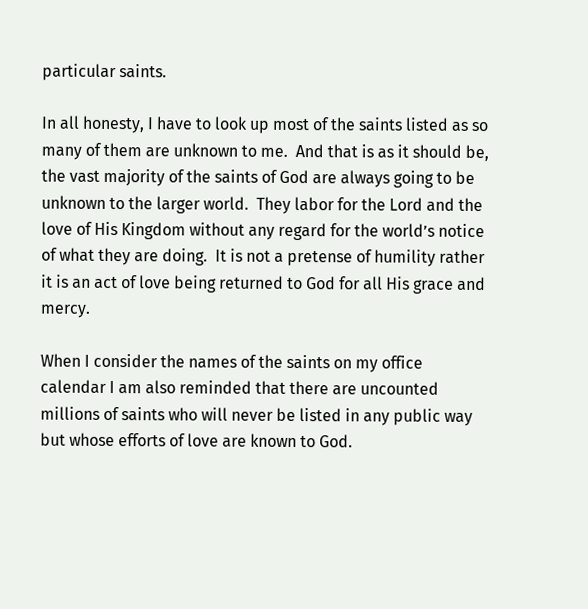particular saints.

In all honesty, I have to look up most of the saints listed as so many of them are unknown to me.  And that is as it should be, the vast majority of the saints of God are always going to be unknown to the larger world.  They labor for the Lord and the love of His Kingdom without any regard for the world’s notice of what they are doing.  It is not a pretense of humility rather it is an act of love being returned to God for all His grace and mercy.

When I consider the names of the saints on my office calendar I am also reminded that there are uncounted millions of saints who will never be listed in any public way but whose efforts of love are known to God.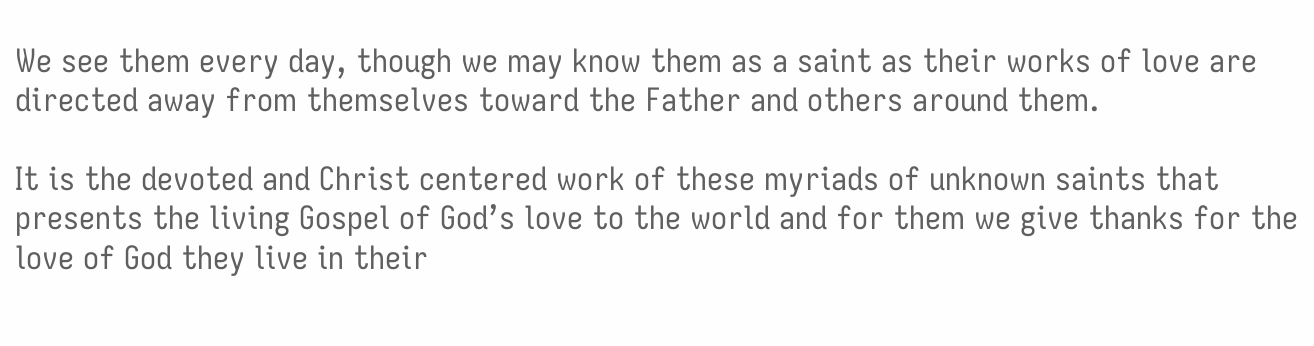We see them every day, though we may know them as a saint as their works of love are directed away from themselves toward the Father and others around them.

It is the devoted and Christ centered work of these myriads of unknown saints that presents the living Gospel of God’s love to the world and for them we give thanks for the love of God they live in their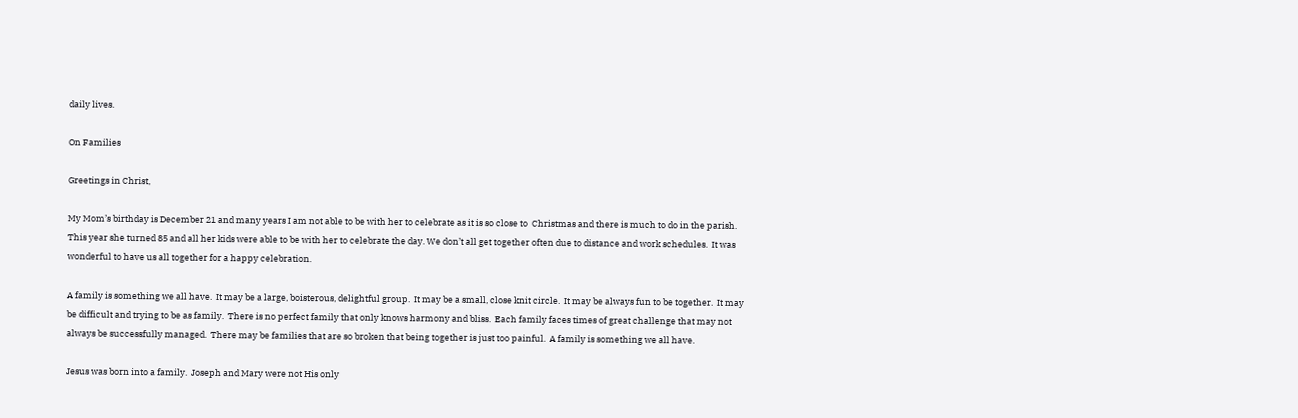daily lives.

On Families

Greetings in Christ,

My Mom’s birthday is December 21 and many years I am not able to be with her to celebrate as it is so close to  Christmas and there is much to do in the parish.  This year she turned 85 and all her kids were able to be with her to celebrate the day. We don’t all get together often due to distance and work schedules.  It was wonderful to have us all together for a happy celebration.

A family is something we all have.  It may be a large, boisterous, delightful group.  It may be a small, close knit circle.  It may be always fun to be together.  It may be difficult and trying to be as family.  There is no perfect family that only knows harmony and bliss.  Each family faces times of great challenge that may not always be successfully managed.  There may be families that are so broken that being together is just too painful.  A family is something we all have.

Jesus was born into a family.  Joseph and Mary were not His only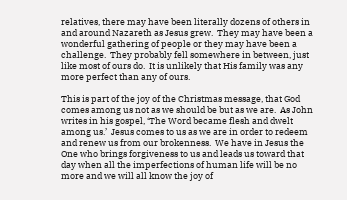relatives, there may have been literally dozens of others in and around Nazareth as Jesus grew.  They may have been a wonderful gathering of people or they may have been a challenge.  They probably fell somewhere in between, just like most of ours do.  It is unlikely that His family was any more perfect than any of ours.

This is part of the joy of the Christmas message, that God comes among us not as we should be but as we are.  As John writes in his gospel, ‘The Word became flesh and dwelt among us.’  Jesus comes to us as we are in order to redeem and renew us from our brokenness.  We have in Jesus the One who brings forgiveness to us and leads us toward that day when all the imperfections of human life will be no more and we will all know the joy of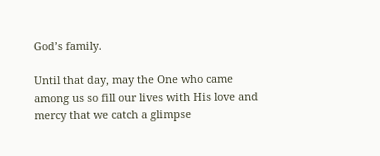God’s family.

Until that day, may the One who came among us so fill our lives with His love and mercy that we catch a glimpse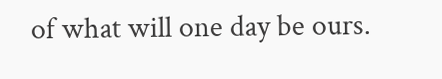of what will one day be ours.